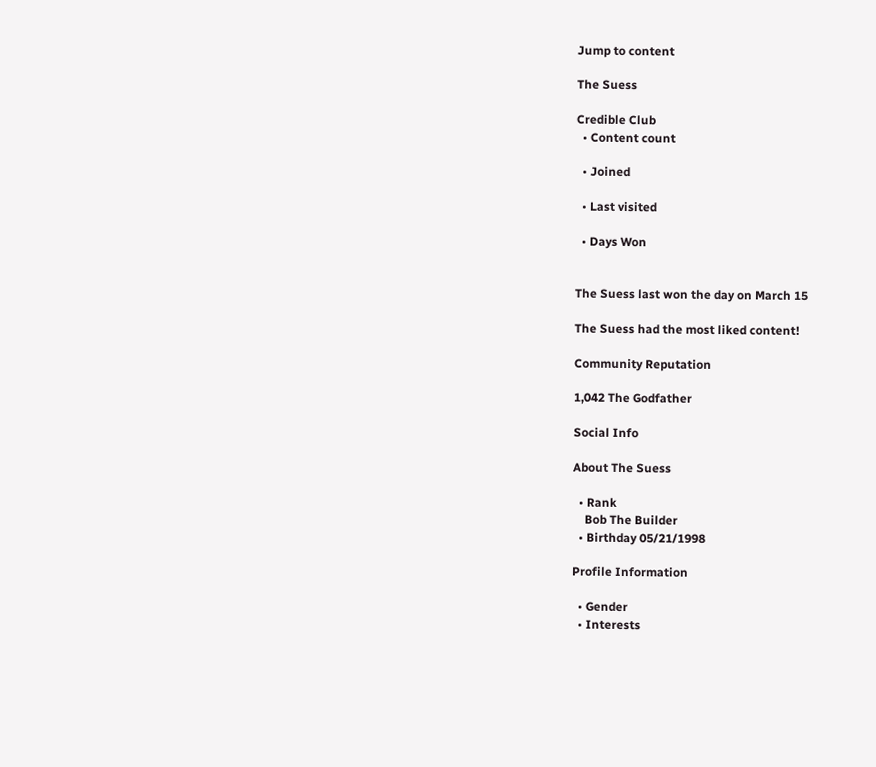Jump to content

The Suess

Credible Club
  • Content count

  • Joined

  • Last visited

  • Days Won


The Suess last won the day on March 15

The Suess had the most liked content!

Community Reputation

1,042 The Godfather

Social Info

About The Suess

  • Rank
    Bob The Builder
  • Birthday 05/21/1998

Profile Information

  • Gender
  • Interests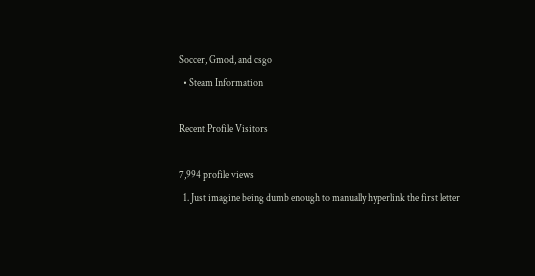Soccer, Gmod, and csgo
  • Steam Information

Recent Profile Visitors

7,994 profile views
  1. Just imagine being dumb enough to manually hyperlink the first letter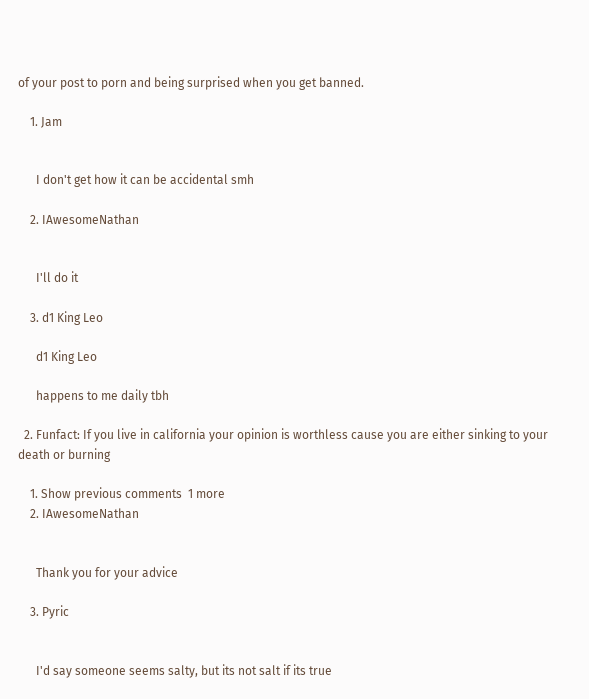of your post to porn and being surprised when you get banned.

    1. Jam


      I don't get how it can be accidental smh

    2. IAwesomeNathan


      I'll do it

    3. d1 King Leo

      d1 King Leo

      happens to me daily tbh

  2. Funfact: If you live in california your opinion is worthless cause you are either sinking to your death or burning

    1. Show previous comments  1 more
    2. IAwesomeNathan


      Thank you for your advice

    3. Pyric


      I'd say someone seems salty, but its not salt if its true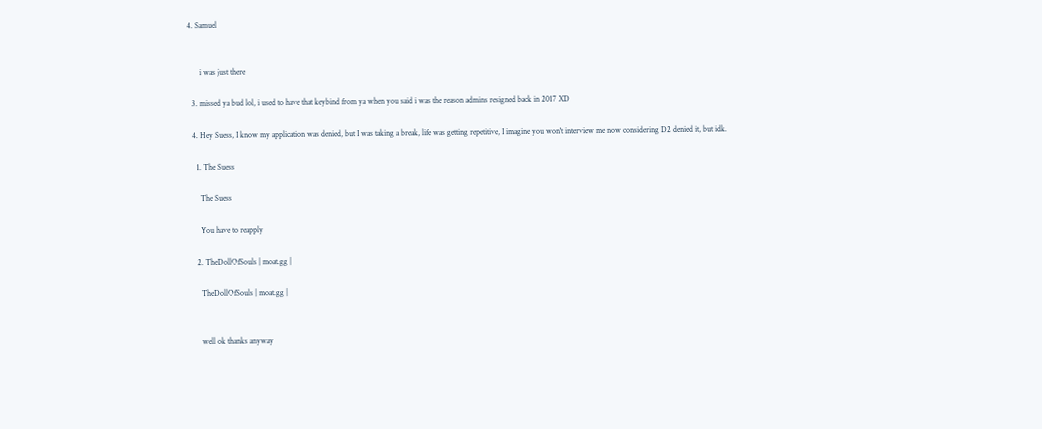4. Samuel


      i was just there

  3. missed ya bud lol, i used to have that keybind from ya when you said i was the reason admins resigned back in 2017 XD

  4. Hey Suess, I know my application was denied, but I was taking a break, life was getting repetitive, I imagine you won't interview me now considering D2 denied it, but idk.

    1. The Suess

      The Suess

      You have to reapply

    2. TheDollOfSouls | moat.gg |

      TheDollOfSouls | moat.gg |


      well ok thanks anyway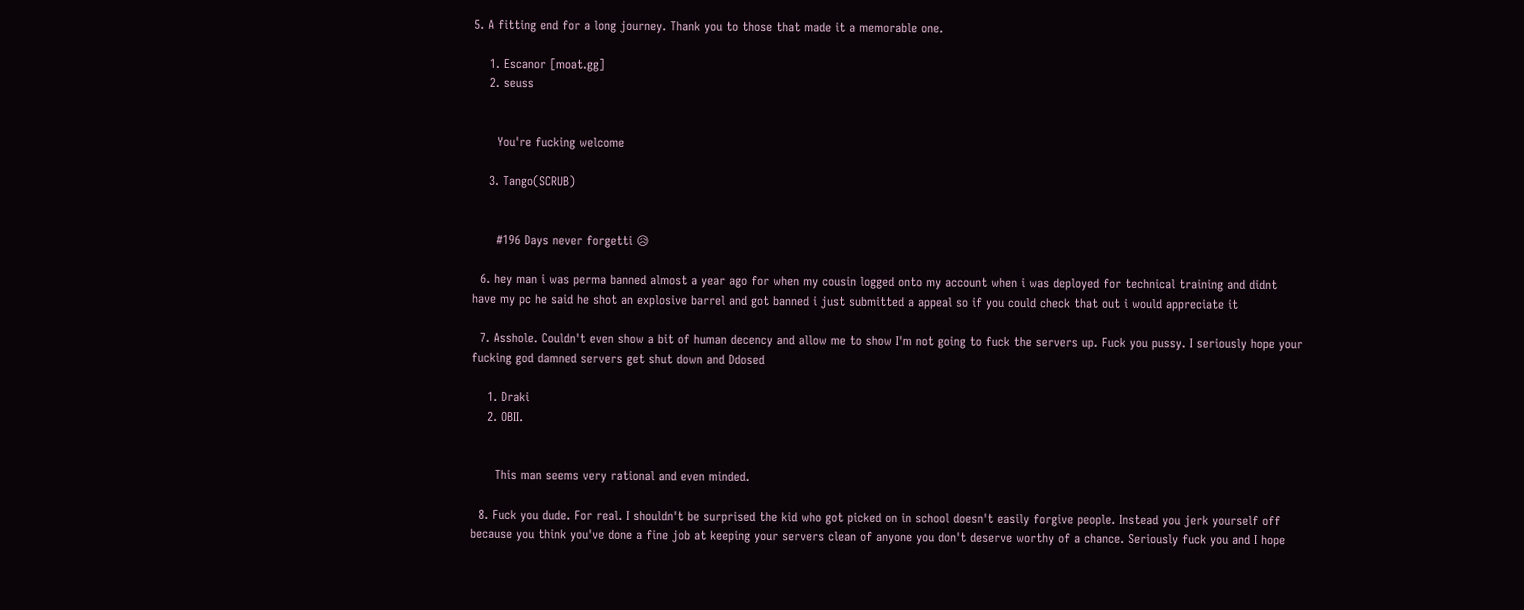5. A fitting end for a long journey. Thank you to those that made it a memorable one.

    1. Escanor [moat.gg]
    2. seuss


      You're fucking welcome

    3. Tango(SCRUB)


      #196 Days never forgetti 😥

  6. hey man i was perma banned almost a year ago for when my cousin logged onto my account when i was deployed for technical training and didnt have my pc he said he shot an explosive barrel and got banned i just submitted a appeal so if you could check that out i would appreciate it

  7. Asshole. Couldn't even show a bit of human decency and allow me to show I'm not going to fuck the servers up. Fuck you pussy. I seriously hope your fucking god damned servers get shut down and Ddosed

    1. Draki
    2. OBII.


      This man seems very rational and even minded.

  8. Fuck you dude. For real. I shouldn't be surprised the kid who got picked on in school doesn't easily forgive people. Instead you jerk yourself off because you think you've done a fine job at keeping your servers clean of anyone you don't deserve worthy of a chance. Seriously fuck you and I hope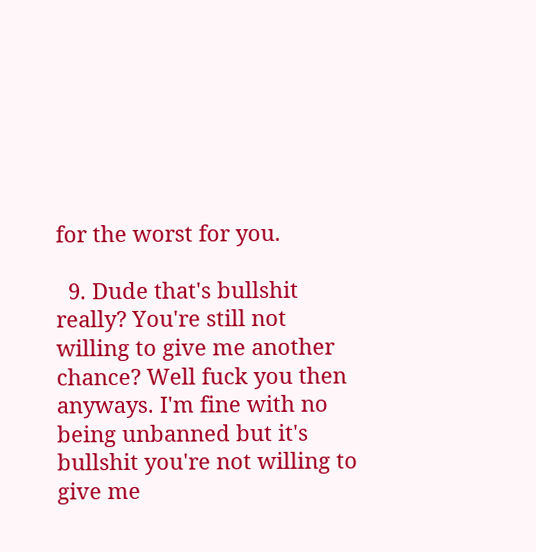for the worst for you.

  9. Dude that's bullshit really? You're still not willing to give me another chance? Well fuck you then anyways. I'm fine with no being unbanned but it's bullshit you're not willing to give me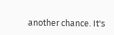another chance. It's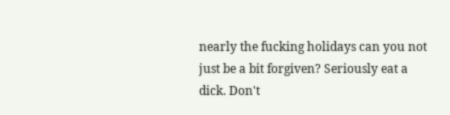nearly the fucking holidays can you not just be a bit forgiven? Seriously eat a dick. Don't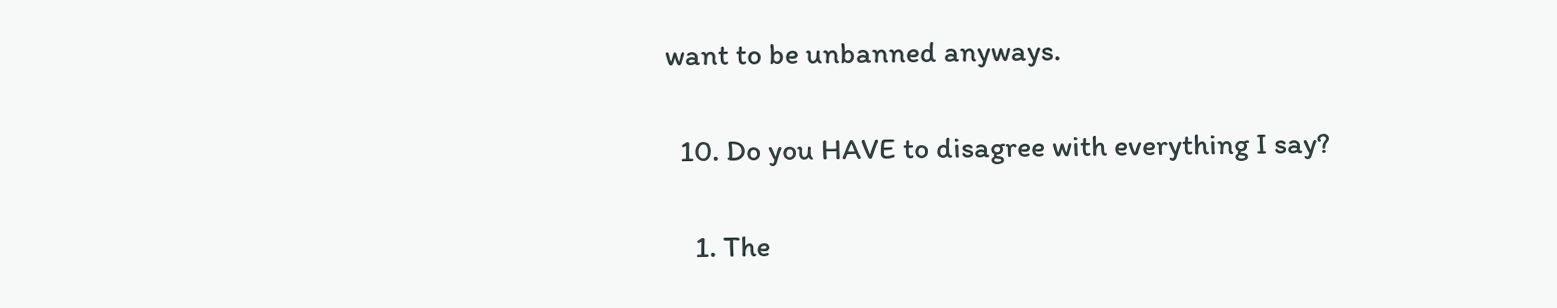want to be unbanned anyways.

  10. Do you HAVE to disagree with everything I say?

    1. The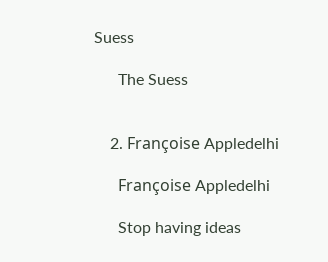Suess

      The Suess


    2. Françoise Appledelhi

      Françoise Appledelhi

      Stop having ideas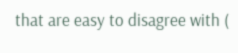that are easy to disagree with (